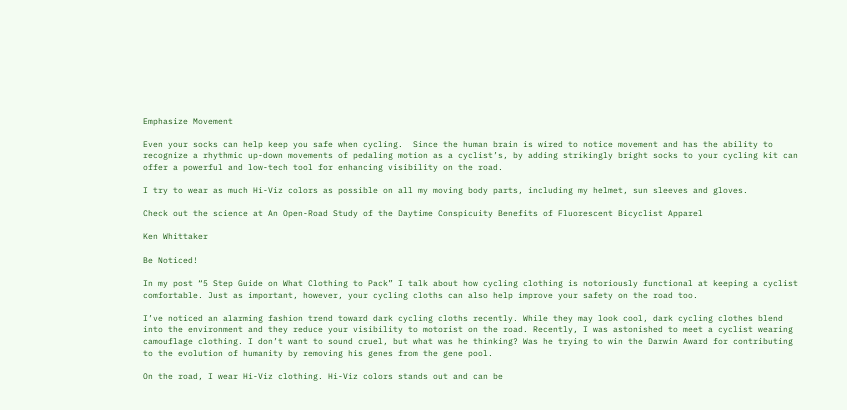Emphasize Movement

Even your socks can help keep you safe when cycling.  Since the human brain is wired to notice movement and has the ability to recognize a rhythmic up-down movements of pedaling motion as a cyclist’s, by adding strikingly bright socks to your cycling kit can offer a powerful and low-tech tool for enhancing visibility on the road.

I try to wear as much Hi-Viz colors as possible on all my moving body parts, including my helmet, sun sleeves and gloves.

Check out the science at An Open-Road Study of the Daytime Conspicuity Benefits of Fluorescent Bicyclist Apparel

Ken Whittaker

Be Noticed!

In my post “5 Step Guide on What Clothing to Pack” I talk about how cycling clothing is notoriously functional at keeping a cyclist comfortable. Just as important, however, your cycling cloths can also help improve your safety on the road too.

I’ve noticed an alarming fashion trend toward dark cycling cloths recently. While they may look cool, dark cycling clothes blend into the environment and they reduce your visibility to motorist on the road. Recently, I was astonished to meet a cyclist wearing camouflage clothing. I don’t want to sound cruel, but what was he thinking? Was he trying to win the Darwin Award for contributing to the evolution of humanity by removing his genes from the gene pool.

On the road, I wear Hi-Viz clothing. Hi-Viz colors stands out and can be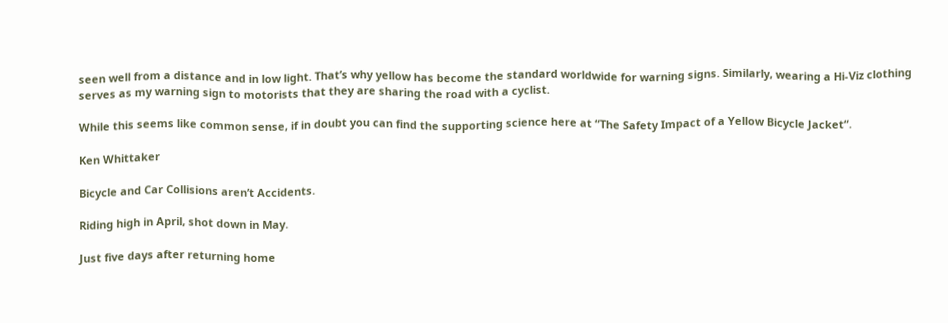seen well from a distance and in low light. That’s why yellow has become the standard worldwide for warning signs. Similarly, wearing a Hi-Viz clothing serves as my warning sign to motorists that they are sharing the road with a cyclist.

While this seems like common sense, if in doubt you can find the supporting science here at “The Safety Impact of a Yellow Bicycle Jacket“.

Ken Whittaker

Bicycle and Car Collisions aren’t Accidents.

Riding high in April, shot down in May.

Just five days after returning home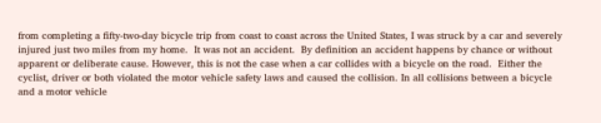from completing a fifty-two-day bicycle trip from coast to coast across the United States, I was struck by a car and severely injured just two miles from my home.  It was not an accident.  By definition an accident happens by chance or without apparent or deliberate cause. However, this is not the case when a car collides with a bicycle on the road.  Either the cyclist, driver or both violated the motor vehicle safety laws and caused the collision. In all collisions between a bicycle and a motor vehicle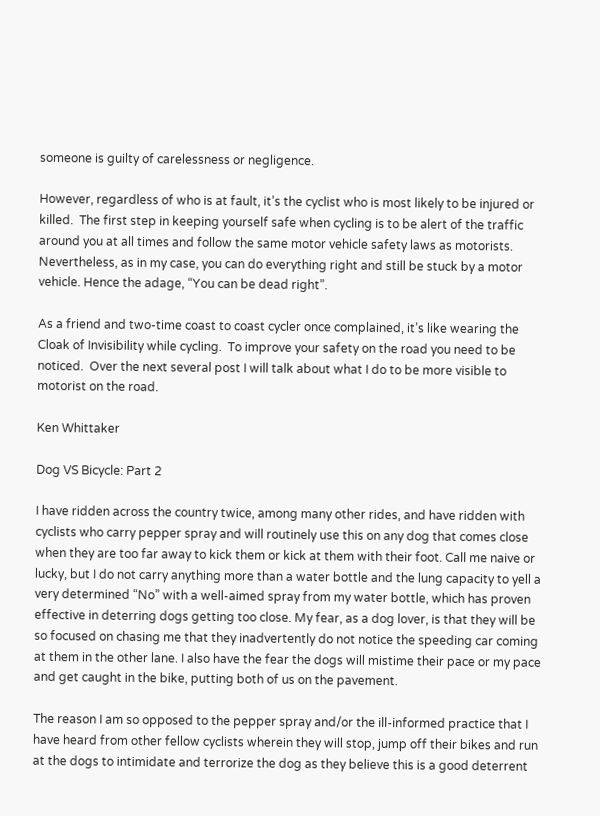someone is guilty of carelessness or negligence.

However, regardless of who is at fault, it’s the cyclist who is most likely to be injured or killed.  The first step in keeping yourself safe when cycling is to be alert of the traffic around you at all times and follow the same motor vehicle safety laws as motorists.  Nevertheless, as in my case, you can do everything right and still be stuck by a motor vehicle. Hence the adage, “You can be dead right”.

As a friend and two-time coast to coast cycler once complained, it’s like wearing the Cloak of Invisibility while cycling.  To improve your safety on the road you need to be noticed.  Over the next several post I will talk about what I do to be more visible to motorist on the road.

Ken Whittaker

Dog VS Bicycle: Part 2

I have ridden across the country twice, among many other rides, and have ridden with cyclists who carry pepper spray and will routinely use this on any dog that comes close when they are too far away to kick them or kick at them with their foot. Call me naive or lucky, but I do not carry anything more than a water bottle and the lung capacity to yell a very determined “No” with a well-aimed spray from my water bottle, which has proven effective in deterring dogs getting too close. My fear, as a dog lover, is that they will be so focused on chasing me that they inadvertently do not notice the speeding car coming at them in the other lane. I also have the fear the dogs will mistime their pace or my pace and get caught in the bike, putting both of us on the pavement.

The reason I am so opposed to the pepper spray and/or the ill-informed practice that I have heard from other fellow cyclists wherein they will stop, jump off their bikes and run at the dogs to intimidate and terrorize the dog as they believe this is a good deterrent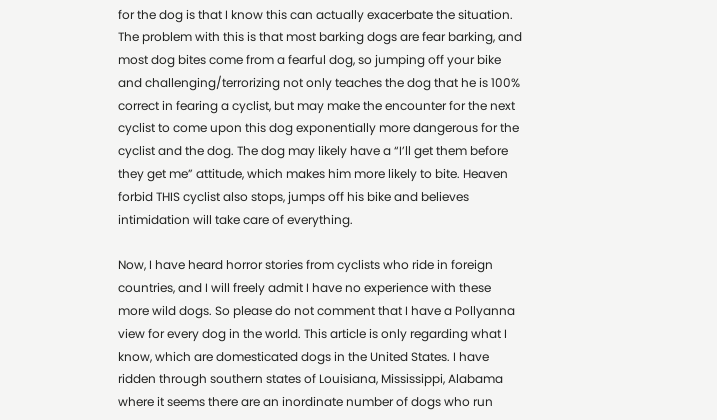for the dog is that I know this can actually exacerbate the situation. The problem with this is that most barking dogs are fear barking, and most dog bites come from a fearful dog, so jumping off your bike and challenging/terrorizing not only teaches the dog that he is 100% correct in fearing a cyclist, but may make the encounter for the next cyclist to come upon this dog exponentially more dangerous for the cyclist and the dog. The dog may likely have a “I’ll get them before they get me” attitude, which makes him more likely to bite. Heaven forbid THIS cyclist also stops, jumps off his bike and believes intimidation will take care of everything.

Now, I have heard horror stories from cyclists who ride in foreign countries, and I will freely admit I have no experience with these more wild dogs. So please do not comment that I have a Pollyanna view for every dog in the world. This article is only regarding what I know, which are domesticated dogs in the United States. I have ridden through southern states of Louisiana, Mississippi, Alabama where it seems there are an inordinate number of dogs who run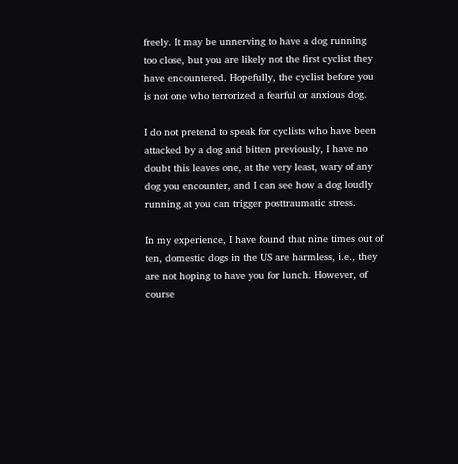freely. It may be unnerving to have a dog running too close, but you are likely not the first cyclist they have encountered. Hopefully, the cyclist before you is not one who terrorized a fearful or anxious dog.

I do not pretend to speak for cyclists who have been attacked by a dog and bitten previously, I have no doubt this leaves one, at the very least, wary of any dog you encounter, and I can see how a dog loudly running at you can trigger posttraumatic stress.

In my experience, I have found that nine times out of ten, domestic dogs in the US are harmless, i.e., they are not hoping to have you for lunch. However, of course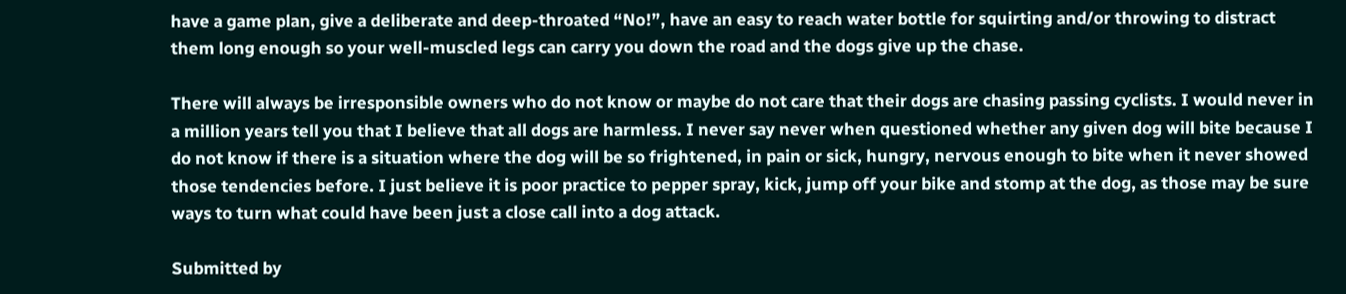have a game plan, give a deliberate and deep-throated “No!”, have an easy to reach water bottle for squirting and/or throwing to distract them long enough so your well-muscled legs can carry you down the road and the dogs give up the chase.

There will always be irresponsible owners who do not know or maybe do not care that their dogs are chasing passing cyclists. I would never in a million years tell you that I believe that all dogs are harmless. I never say never when questioned whether any given dog will bite because I do not know if there is a situation where the dog will be so frightened, in pain or sick, hungry, nervous enough to bite when it never showed those tendencies before. I just believe it is poor practice to pepper spray, kick, jump off your bike and stomp at the dog, as those may be sure ways to turn what could have been just a close call into a dog attack.

Submitted by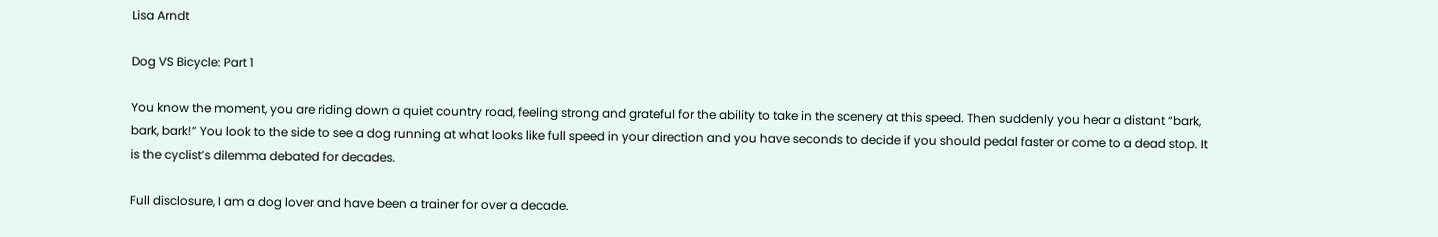Lisa Arndt

Dog VS Bicycle: Part 1

You know the moment, you are riding down a quiet country road, feeling strong and grateful for the ability to take in the scenery at this speed. Then suddenly you hear a distant “bark, bark, bark!” You look to the side to see a dog running at what looks like full speed in your direction and you have seconds to decide if you should pedal faster or come to a dead stop. It is the cyclist’s dilemma debated for decades.

Full disclosure, I am a dog lover and have been a trainer for over a decade.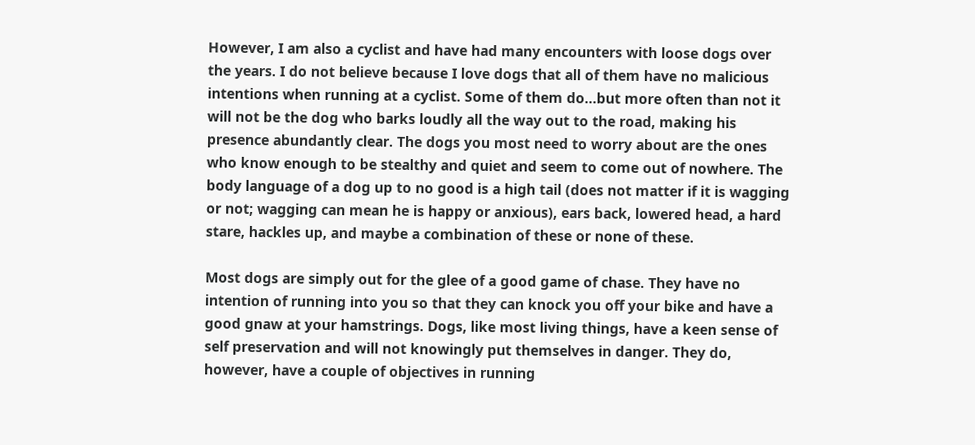However, I am also a cyclist and have had many encounters with loose dogs over the years. I do not believe because I love dogs that all of them have no malicious intentions when running at a cyclist. Some of them do…but more often than not it will not be the dog who barks loudly all the way out to the road, making his presence abundantly clear. The dogs you most need to worry about are the ones who know enough to be stealthy and quiet and seem to come out of nowhere. The body language of a dog up to no good is a high tail (does not matter if it is wagging or not; wagging can mean he is happy or anxious), ears back, lowered head, a hard stare, hackles up, and maybe a combination of these or none of these.

Most dogs are simply out for the glee of a good game of chase. They have no intention of running into you so that they can knock you off your bike and have a good gnaw at your hamstrings. Dogs, like most living things, have a keen sense of self preservation and will not knowingly put themselves in danger. They do, however, have a couple of objectives in running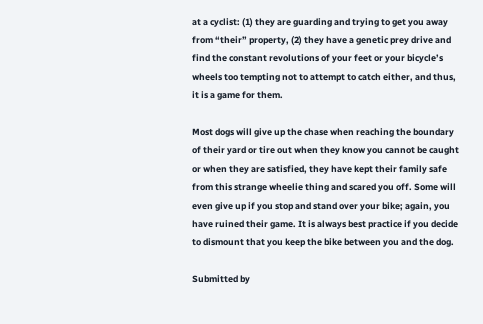at a cyclist: (1) they are guarding and trying to get you away from “their” property, (2) they have a genetic prey drive and find the constant revolutions of your feet or your bicycle’s wheels too tempting not to attempt to catch either, and thus, it is a game for them.

Most dogs will give up the chase when reaching the boundary of their yard or tire out when they know you cannot be caught or when they are satisfied, they have kept their family safe from this strange wheelie thing and scared you off. Some will even give up if you stop and stand over your bike; again, you have ruined their game. It is always best practice if you decide to dismount that you keep the bike between you and the dog.

Submitted by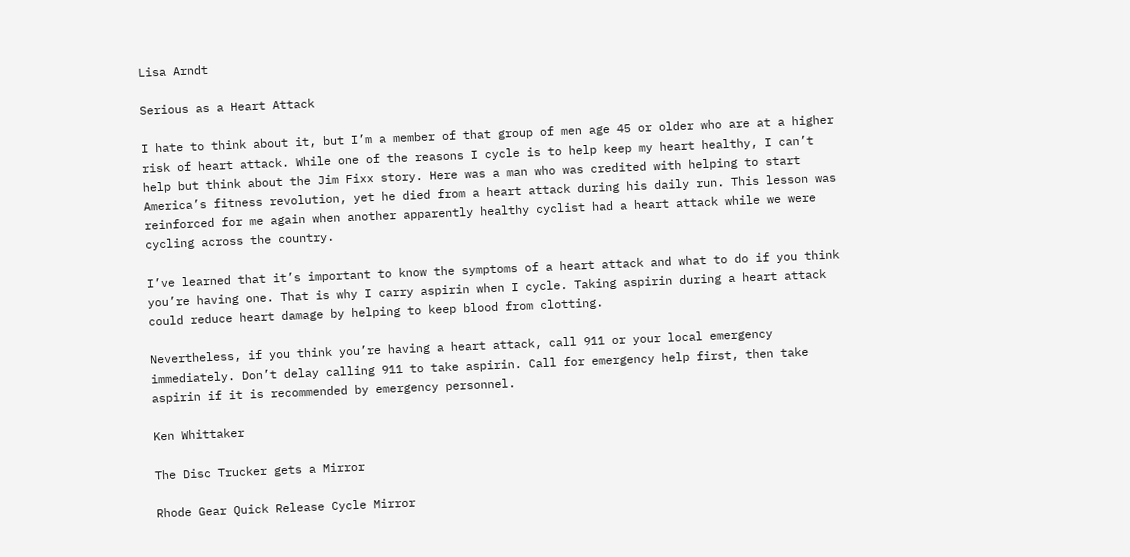Lisa Arndt

Serious as a Heart Attack

I hate to think about it, but I’m a member of that group of men age 45 or older who are at a higher risk of heart attack. While one of the reasons I cycle is to help keep my heart healthy, I can’t help but think about the Jim Fixx story. Here was a man who was credited with helping to start America’s fitness revolution, yet he died from a heart attack during his daily run. This lesson was reinforced for me again when another apparently healthy cyclist had a heart attack while we were cycling across the country.

I’ve learned that it’s important to know the symptoms of a heart attack and what to do if you think you’re having one. That is why I carry aspirin when I cycle. Taking aspirin during a heart attack could reduce heart damage by helping to keep blood from clotting.

Nevertheless, if you think you’re having a heart attack, call 911 or your local emergency immediately. Don’t delay calling 911 to take aspirin. Call for emergency help first, then take aspirin if it is recommended by emergency personnel.

Ken Whittaker

The Disc Trucker gets a Mirror

Rhode Gear Quick Release Cycle Mirror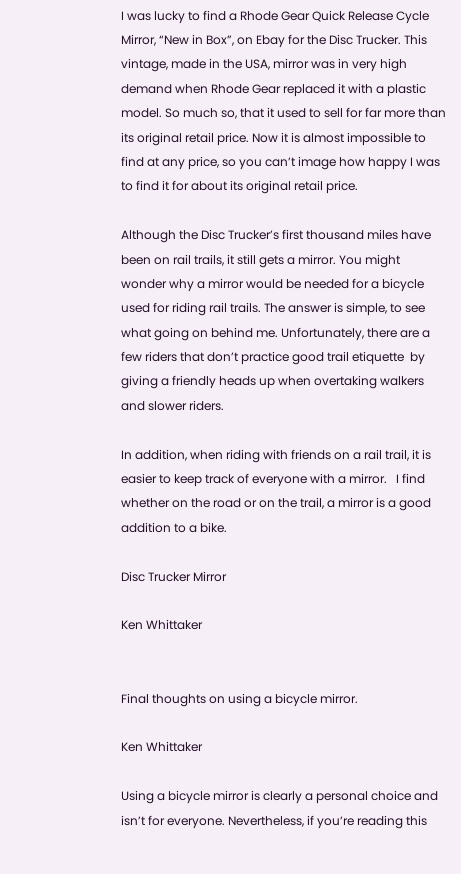I was lucky to find a Rhode Gear Quick Release Cycle Mirror, “New in Box”, on Ebay for the Disc Trucker. This vintage, made in the USA, mirror was in very high demand when Rhode Gear replaced it with a plastic model. So much so, that it used to sell for far more than its original retail price. Now it is almost impossible to find at any price, so you can’t image how happy I was to find it for about its original retail price.

Although the Disc Trucker’s first thousand miles have been on rail trails, it still gets a mirror. You might wonder why a mirror would be needed for a bicycle used for riding rail trails. The answer is simple, to see what going on behind me. Unfortunately, there are a few riders that don’t practice good trail etiquette  by giving a friendly heads up when overtaking walkers and slower riders.

In addition, when riding with friends on a rail trail, it is easier to keep track of everyone with a mirror.   I find whether on the road or on the trail, a mirror is a good addition to a bike.

Disc Trucker Mirror

Ken Whittaker


Final thoughts on using a bicycle mirror.

Ken Whittaker

Using a bicycle mirror is clearly a personal choice and isn’t for everyone. Nevertheless, if you’re reading this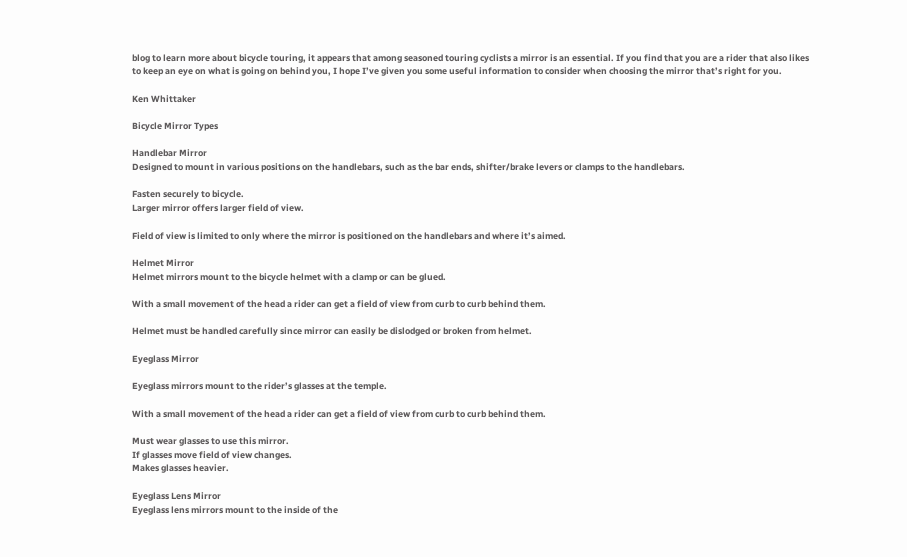blog to learn more about bicycle touring, it appears that among seasoned touring cyclists a mirror is an essential. If you find that you are a rider that also likes to keep an eye on what is going on behind you, I hope I’ve given you some useful information to consider when choosing the mirror that’s right for you.

Ken Whittaker

Bicycle Mirror Types

Handlebar Mirror
Designed to mount in various positions on the handlebars, such as the bar ends, shifter/brake levers or clamps to the handlebars.

Fasten securely to bicycle.
Larger mirror offers larger field of view.

Field of view is limited to only where the mirror is positioned on the handlebars and where it’s aimed.

Helmet Mirror
Helmet mirrors mount to the bicycle helmet with a clamp or can be glued.

With a small movement of the head a rider can get a field of view from curb to curb behind them.

Helmet must be handled carefully since mirror can easily be dislodged or broken from helmet.

Eyeglass Mirror

Eyeglass mirrors mount to the rider’s glasses at the temple.

With a small movement of the head a rider can get a field of view from curb to curb behind them.

Must wear glasses to use this mirror.
If glasses move field of view changes.
Makes glasses heavier.

Eyeglass Lens Mirror
Eyeglass lens mirrors mount to the inside of the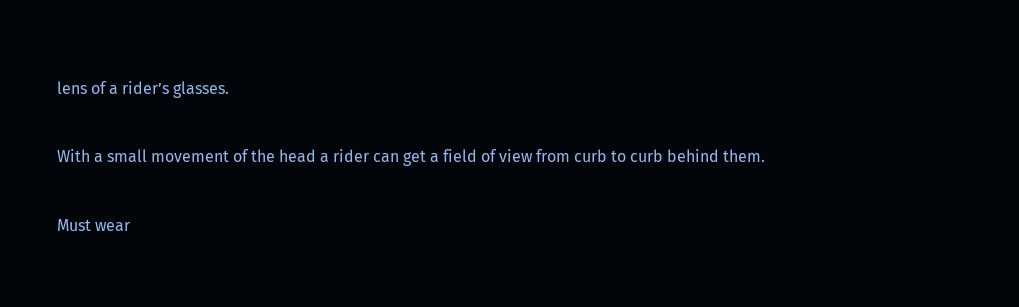lens of a rider’s glasses.

With a small movement of the head a rider can get a field of view from curb to curb behind them.

Must wear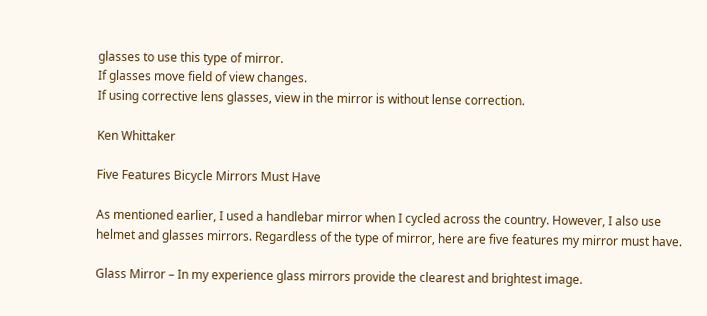glasses to use this type of mirror.
If glasses move field of view changes.
If using corrective lens glasses, view in the mirror is without lense correction.

Ken Whittaker

Five Features Bicycle Mirrors Must Have

As mentioned earlier, I used a handlebar mirror when I cycled across the country. However, I also use helmet and glasses mirrors. Regardless of the type of mirror, here are five features my mirror must have.

Glass Mirror – In my experience glass mirrors provide the clearest and brightest image.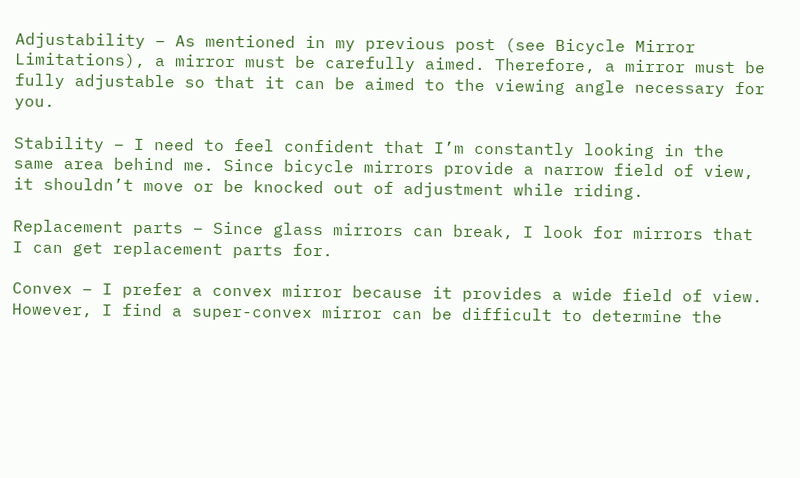Adjustability – As mentioned in my previous post (see Bicycle Mirror Limitations), a mirror must be carefully aimed. Therefore, a mirror must be fully adjustable so that it can be aimed to the viewing angle necessary for you.

Stability – I need to feel confident that I’m constantly looking in the same area behind me. Since bicycle mirrors provide a narrow field of view, it shouldn’t move or be knocked out of adjustment while riding.

Replacement parts – Since glass mirrors can break, I look for mirrors that I can get replacement parts for.

Convex – I prefer a convex mirror because it provides a wide field of view. However, I find a super-convex mirror can be difficult to determine the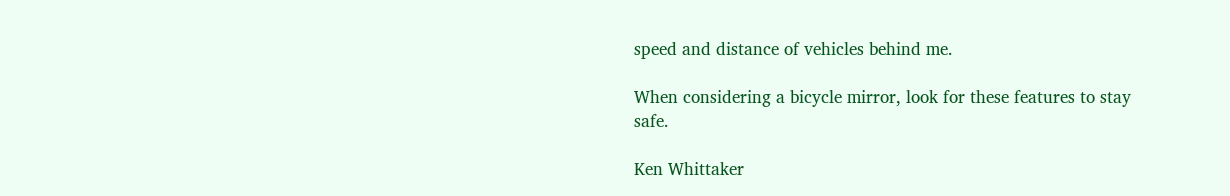speed and distance of vehicles behind me.

When considering a bicycle mirror, look for these features to stay safe.

Ken Whittaker